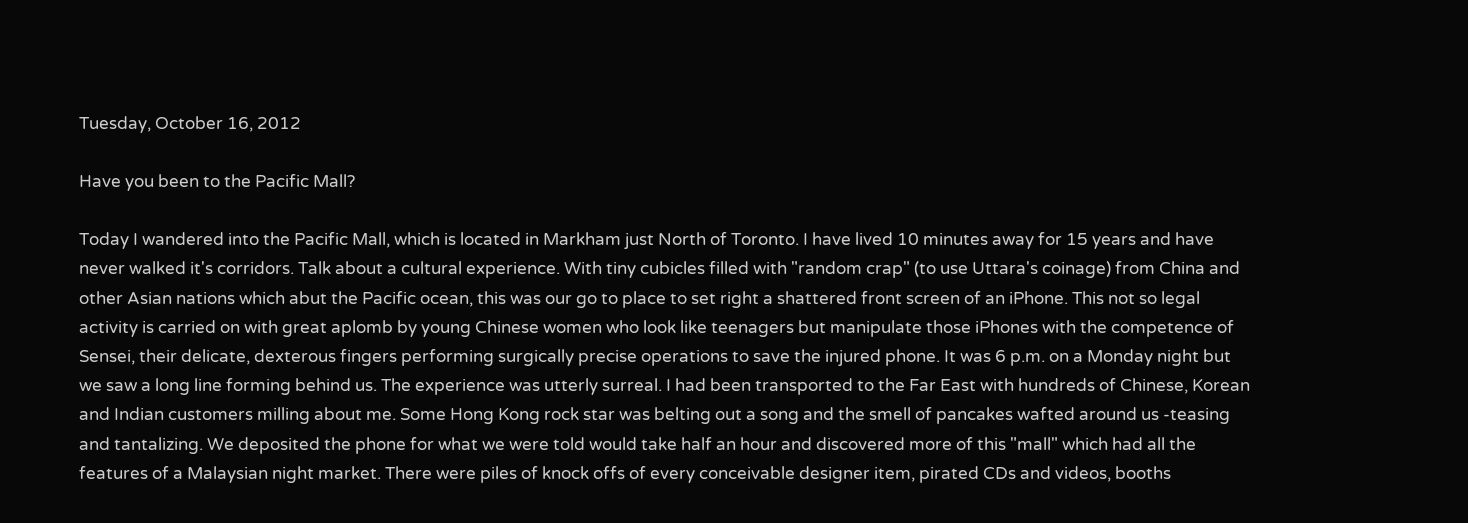Tuesday, October 16, 2012

Have you been to the Pacific Mall?

Today I wandered into the Pacific Mall, which is located in Markham just North of Toronto. I have lived 10 minutes away for 15 years and have never walked it's corridors. Talk about a cultural experience. With tiny cubicles filled with "random crap" (to use Uttara's coinage) from China and other Asian nations which abut the Pacific ocean, this was our go to place to set right a shattered front screen of an iPhone. This not so legal activity is carried on with great aplomb by young Chinese women who look like teenagers but manipulate those iPhones with the competence of Sensei, their delicate, dexterous fingers performing surgically precise operations to save the injured phone. It was 6 p.m. on a Monday night but we saw a long line forming behind us. The experience was utterly surreal. I had been transported to the Far East with hundreds of Chinese, Korean and Indian customers milling about me. Some Hong Kong rock star was belting out a song and the smell of pancakes wafted around us -teasing and tantalizing. We deposited the phone for what we were told would take half an hour and discovered more of this "mall" which had all the features of a Malaysian night market. There were piles of knock offs of every conceivable designer item, pirated CDs and videos, booths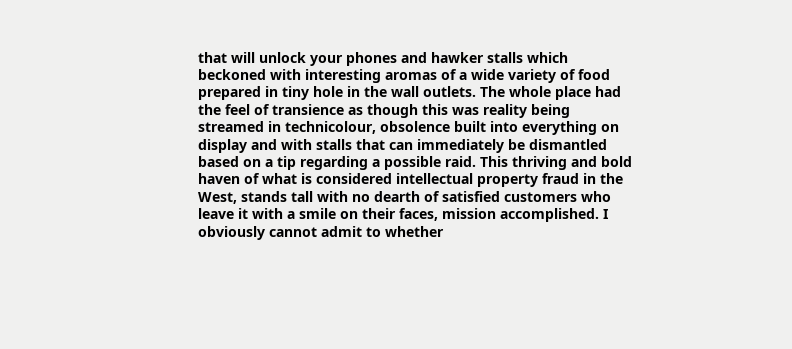that will unlock your phones and hawker stalls which beckoned with interesting aromas of a wide variety of food prepared in tiny hole in the wall outlets. The whole place had the feel of transience as though this was reality being streamed in technicolour, obsolence built into everything on display and with stalls that can immediately be dismantled based on a tip regarding a possible raid. This thriving and bold haven of what is considered intellectual property fraud in the West, stands tall with no dearth of satisfied customers who leave it with a smile on their faces, mission accomplished. I obviously cannot admit to whether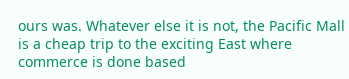ours was. Whatever else it is not, the Pacific Mall is a cheap trip to the exciting East where commerce is done based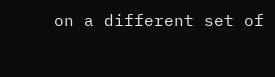on a different set of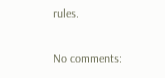rules.

No comments: